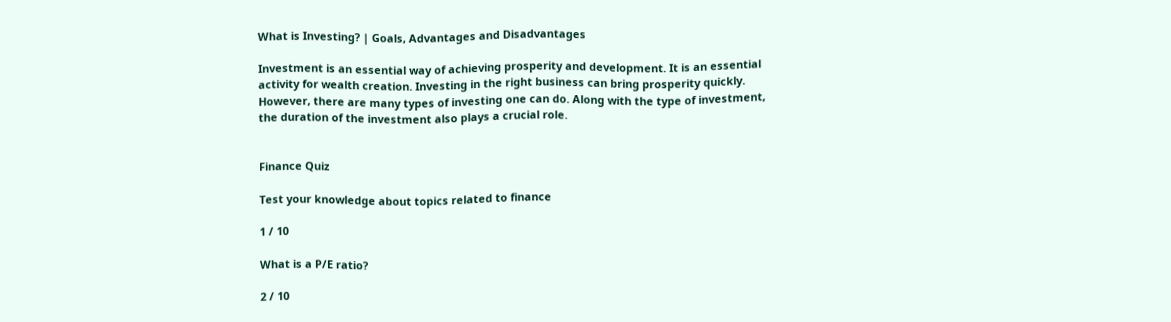What is Investing? | Goals, Advantages and Disadvantages

Investment is an essential way of achieving prosperity and development. It is an essential activity for wealth creation. Investing in the right business can bring prosperity quickly. However, there are many types of investing one can do. Along with the type of investment, the duration of the investment also plays a crucial role.


Finance Quiz

Test your knowledge about topics related to finance

1 / 10

What is a P/E ratio?

2 / 10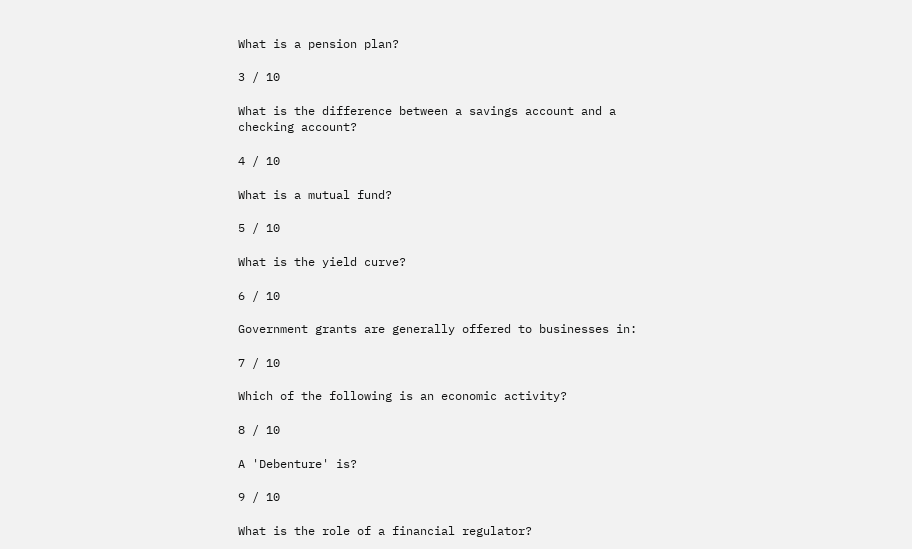What is a pension plan?

3 / 10

What is the difference between a savings account and a checking account?

4 / 10

What is a mutual fund?

5 / 10

What is the yield curve?

6 / 10

Government grants are generally offered to businesses in:

7 / 10

Which of the following is an economic activity?

8 / 10

A 'Debenture' is?

9 / 10

What is the role of a financial regulator?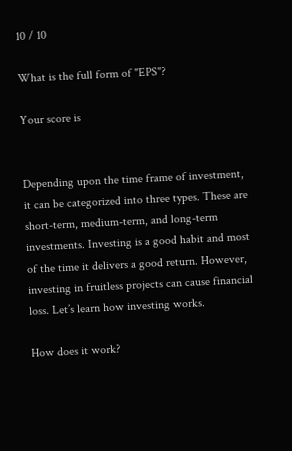10 / 10

What is the full form of "EPS"?

Your score is


Depending upon the time frame of investment, it can be categorized into three types. These are short-term, medium-term, and long-term investments. Investing is a good habit and most of the time it delivers a good return. However, investing in fruitless projects can cause financial loss. Let’s learn how investing works.

How does it work?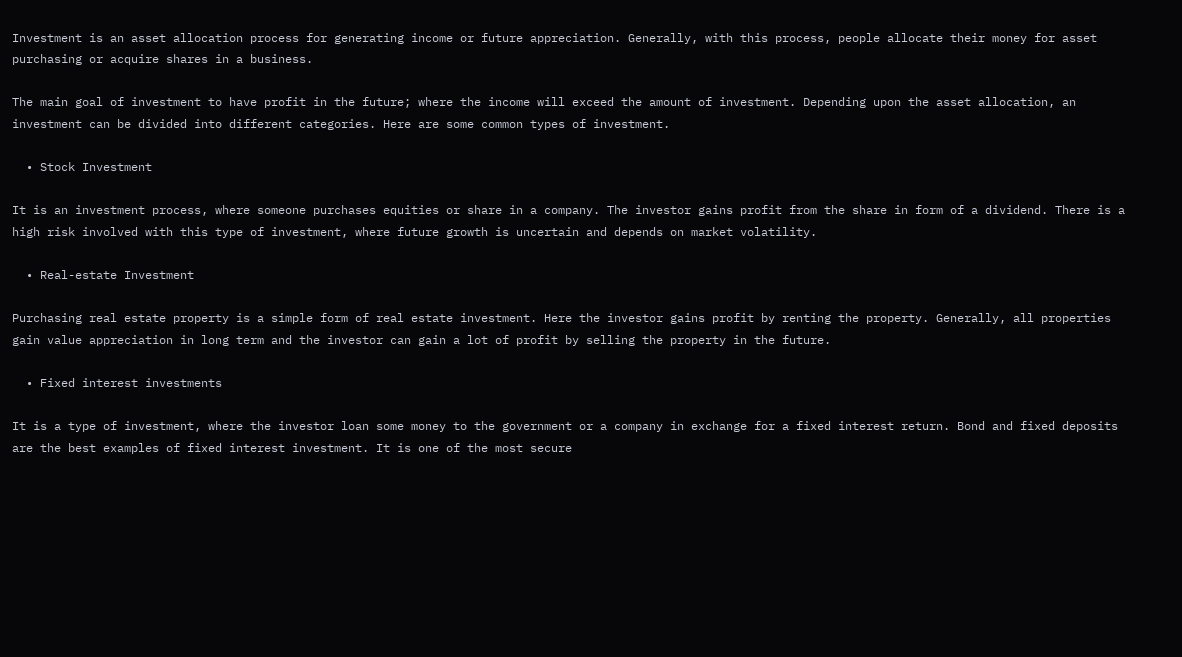Investment is an asset allocation process for generating income or future appreciation. Generally, with this process, people allocate their money for asset purchasing or acquire shares in a business.

The main goal of investment to have profit in the future; where the income will exceed the amount of investment. Depending upon the asset allocation, an investment can be divided into different categories. Here are some common types of investment.

  • Stock Investment

It is an investment process, where someone purchases equities or share in a company. The investor gains profit from the share in form of a dividend. There is a high risk involved with this type of investment, where future growth is uncertain and depends on market volatility.

  • Real-estate Investment

Purchasing real estate property is a simple form of real estate investment. Here the investor gains profit by renting the property. Generally, all properties gain value appreciation in long term and the investor can gain a lot of profit by selling the property in the future.

  • Fixed interest investments

It is a type of investment, where the investor loan some money to the government or a company in exchange for a fixed interest return. Bond and fixed deposits are the best examples of fixed interest investment. It is one of the most secure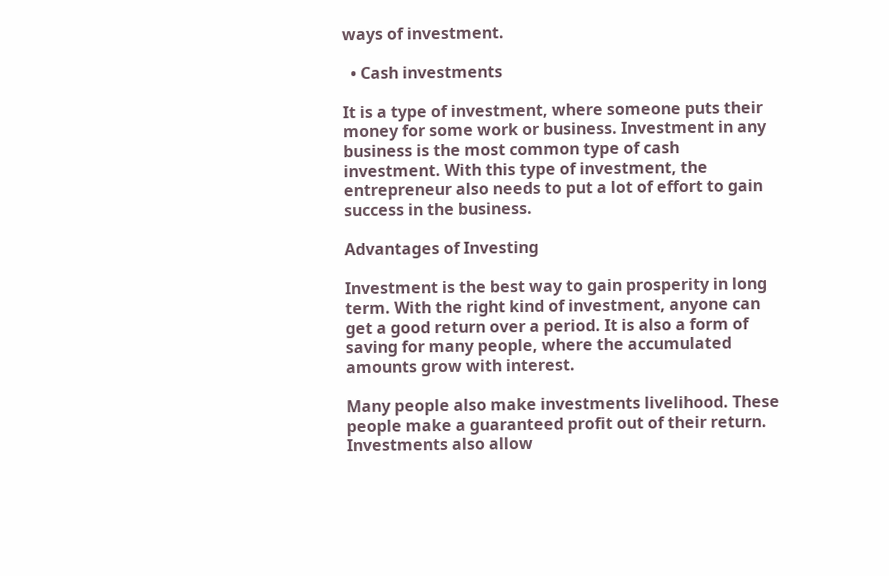ways of investment.

  • Cash investments

It is a type of investment, where someone puts their money for some work or business. Investment in any business is the most common type of cash investment. With this type of investment, the entrepreneur also needs to put a lot of effort to gain success in the business.

Advantages of Investing

Investment is the best way to gain prosperity in long term. With the right kind of investment, anyone can get a good return over a period. It is also a form of saving for many people, where the accumulated amounts grow with interest.

Many people also make investments livelihood. These people make a guaranteed profit out of their return. Investments also allow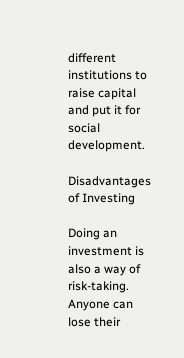different institutions to raise capital and put it for social development.

Disadvantages of Investing

Doing an investment is also a way of risk-taking. Anyone can lose their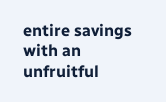entire savings with an unfruitful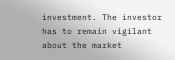investment. The investor has to remain vigilant about the market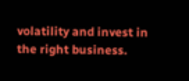volatility and invest in the right business.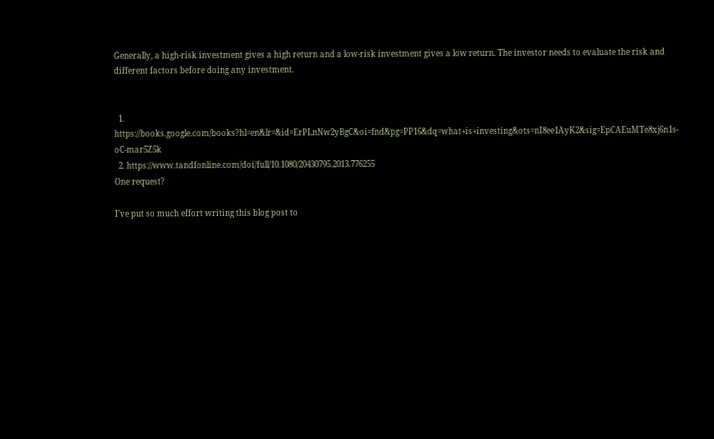Generally, a high-risk investment gives a high return and a low-risk investment gives a low return. The investor needs to evaluate the risk and different factors before doing any investment.


  1. https://books.google.com/books?hl=en&lr=&id=ErPLnNw2yBgC&oi=fnd&pg=PP16&dq=what+is+investing&ots=nI8ee1AyK2&sig=EpCAEuMTe8xj6n1s-oC-mar5Z5k
  2. https://www.tandfonline.com/doi/full/10.1080/20430795.2013.776255
One request?

I’ve put so much effort writing this blog post to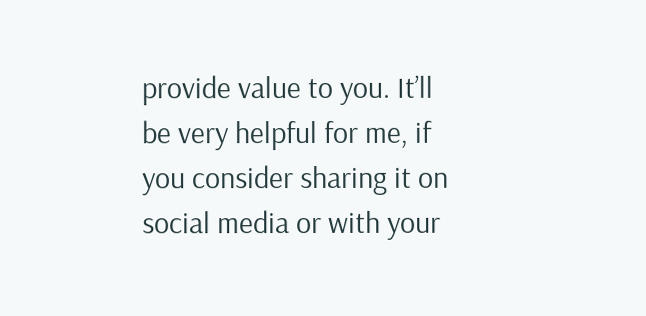provide value to you. It’ll be very helpful for me, if you consider sharing it on social media or with your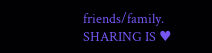friends/family. SHARING IS ♥